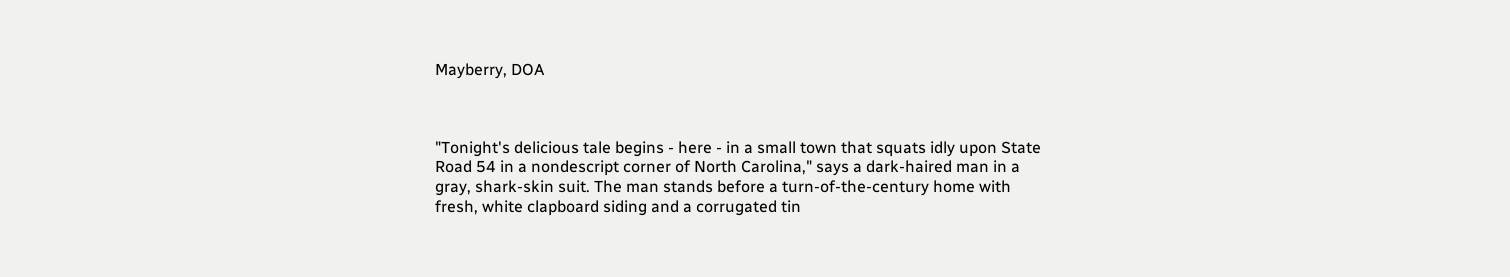Mayberry, DOA



"Tonight's delicious tale begins - here - in a small town that squats idly upon State Road 54 in a nondescript corner of North Carolina," says a dark-haired man in a gray, shark-skin suit. The man stands before a turn-of-the-century home with fresh, white clapboard siding and a corrugated tin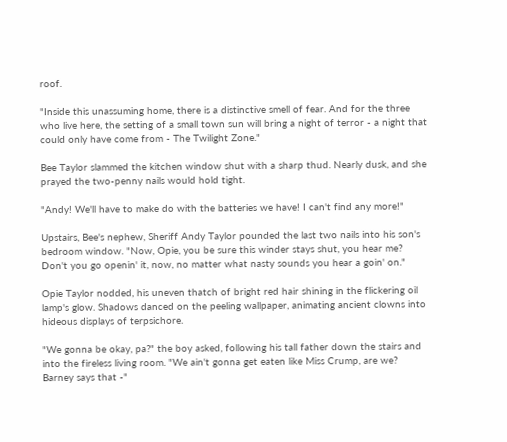roof.

"Inside this unassuming home, there is a distinctive smell of fear. And for the three who live here, the setting of a small town sun will bring a night of terror - a night that could only have come from - The Twilight Zone."

Bee Taylor slammed the kitchen window shut with a sharp thud. Nearly dusk, and she prayed the two-penny nails would hold tight.

"Andy! We'll have to make do with the batteries we have! I can't find any more!"

Upstairs, Bee's nephew, Sheriff Andy Taylor pounded the last two nails into his son's bedroom window. "Now, Opie, you be sure this winder stays shut, you hear me? Don't you go openin' it, now, no matter what nasty sounds you hear a goin' on."

Opie Taylor nodded, his uneven thatch of bright red hair shining in the flickering oil lamp's glow. Shadows danced on the peeling wallpaper, animating ancient clowns into hideous displays of terpsichore.

"We gonna be okay, pa?" the boy asked, following his tall father down the stairs and into the fireless living room. "We ain't gonna get eaten like Miss Crump, are we? Barney says that -"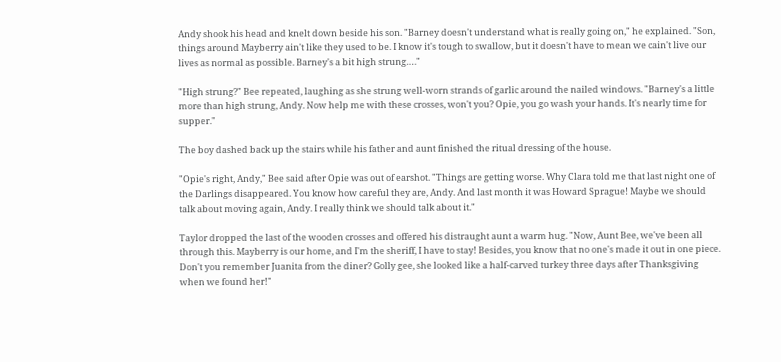Andy shook his head and knelt down beside his son. "Barney doesn't understand what is really going on," he explained. "Son, things around Mayberry ain't like they used to be. I know it's tough to swallow, but it doesn't have to mean we cain't live our lives as normal as possible. Barney's a bit high strung…."

"High strung?" Bee repeated, laughing as she strung well-worn strands of garlic around the nailed windows. "Barney's a little more than high strung, Andy. Now help me with these crosses, won't you? Opie, you go wash your hands. It's nearly time for supper."

The boy dashed back up the stairs while his father and aunt finished the ritual dressing of the house.

"Opie's right, Andy," Bee said after Opie was out of earshot. "Things are getting worse. Why Clara told me that last night one of the Darlings disappeared. You know how careful they are, Andy. And last month it was Howard Sprague! Maybe we should talk about moving again, Andy. I really think we should talk about it."

Taylor dropped the last of the wooden crosses and offered his distraught aunt a warm hug. "Now, Aunt Bee, we've been all through this. Mayberry is our home, and I'm the sheriff, I have to stay! Besides, you know that no one's made it out in one piece. Don't you remember Juanita from the diner? Golly gee, she looked like a half-carved turkey three days after Thanksgiving when we found her!"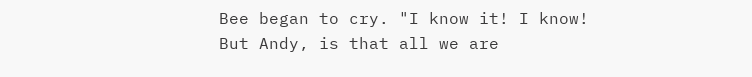Bee began to cry. "I know it! I know! But Andy, is that all we are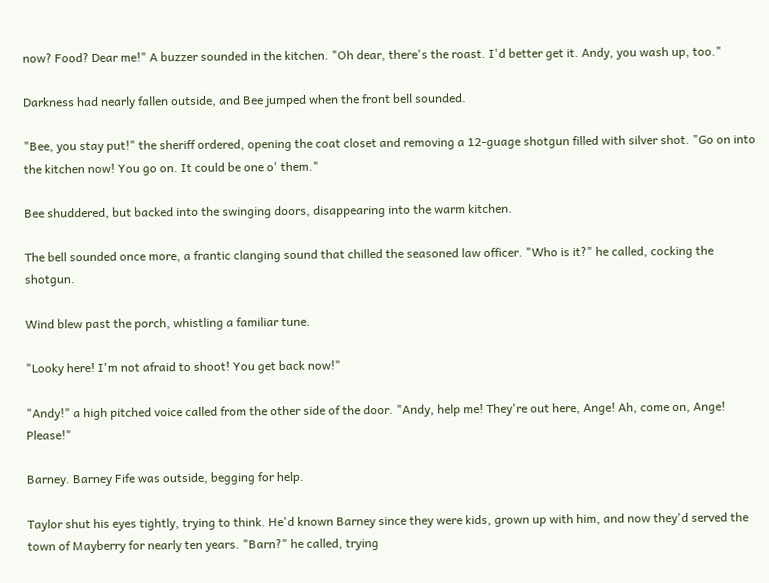now? Food? Dear me!" A buzzer sounded in the kitchen. "Oh dear, there's the roast. I'd better get it. Andy, you wash up, too."

Darkness had nearly fallen outside, and Bee jumped when the front bell sounded.

"Bee, you stay put!" the sheriff ordered, opening the coat closet and removing a 12-guage shotgun filled with silver shot. "Go on into the kitchen now! You go on. It could be one o' them."

Bee shuddered, but backed into the swinging doors, disappearing into the warm kitchen.

The bell sounded once more, a frantic clanging sound that chilled the seasoned law officer. "Who is it?" he called, cocking the shotgun.

Wind blew past the porch, whistling a familiar tune.

"Looky here! I'm not afraid to shoot! You get back now!"

"Andy!" a high pitched voice called from the other side of the door. "Andy, help me! They're out here, Ange! Ah, come on, Ange! Please!"

Barney. Barney Fife was outside, begging for help.

Taylor shut his eyes tightly, trying to think. He'd known Barney since they were kids, grown up with him, and now they'd served the town of Mayberry for nearly ten years. "Barn?" he called, trying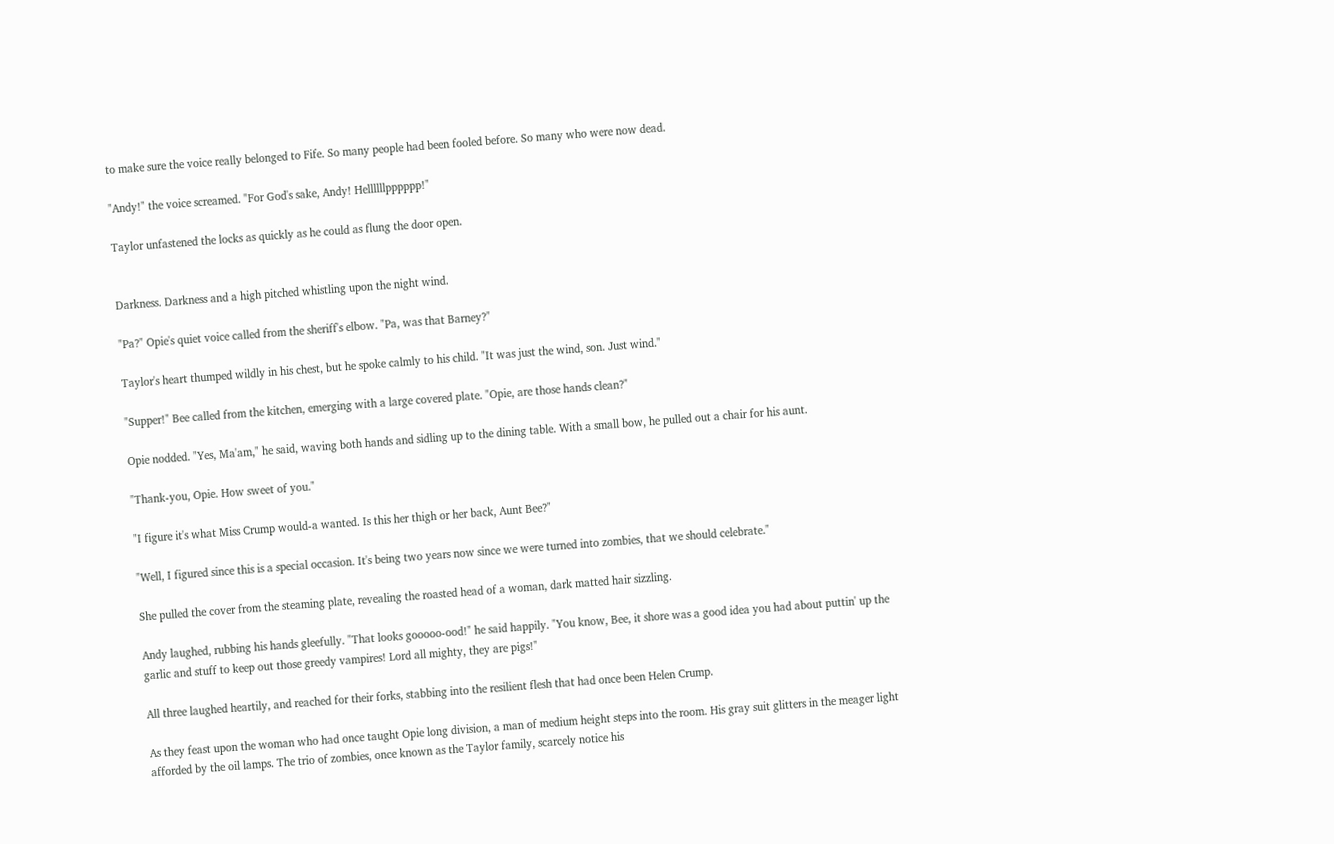to make sure the voice really belonged to Fife. So many people had been fooled before. So many who were now dead.

"Andy!" the voice screamed. "For God's sake, Andy! Hellllllpppppp!"

Taylor unfastened the locks as quickly as he could as flung the door open.


Darkness. Darkness and a high pitched whistling upon the night wind.

"Pa?" Opie's quiet voice called from the sheriff's elbow. "Pa, was that Barney?"

Taylor's heart thumped wildly in his chest, but he spoke calmly to his child. "It was just the wind, son. Just wind."

"Supper!" Bee called from the kitchen, emerging with a large covered plate. "Opie, are those hands clean?"

Opie nodded. "Yes, Ma'am," he said, waving both hands and sidling up to the dining table. With a small bow, he pulled out a chair for his aunt.

"Thank-you, Opie. How sweet of you."

"I figure it's what Miss Crump would-a wanted. Is this her thigh or her back, Aunt Bee?"

"Well, I figured since this is a special occasion. It's being two years now since we were turned into zombies, that we should celebrate."

She pulled the cover from the steaming plate, revealing the roasted head of a woman, dark matted hair sizzling.

Andy laughed, rubbing his hands gleefully. "That looks gooooo-ood!" he said happily. "You know, Bee, it shore was a good idea you had about puttin' up the garlic and stuff to keep out those greedy vampires! Lord all mighty, they are pigs!"

All three laughed heartily, and reached for their forks, stabbing into the resilient flesh that had once been Helen Crump.

As they feast upon the woman who had once taught Opie long division, a man of medium height steps into the room. His gray suit glitters in the meager light afforded by the oil lamps. The trio of zombies, once known as the Taylor family, scarcely notice his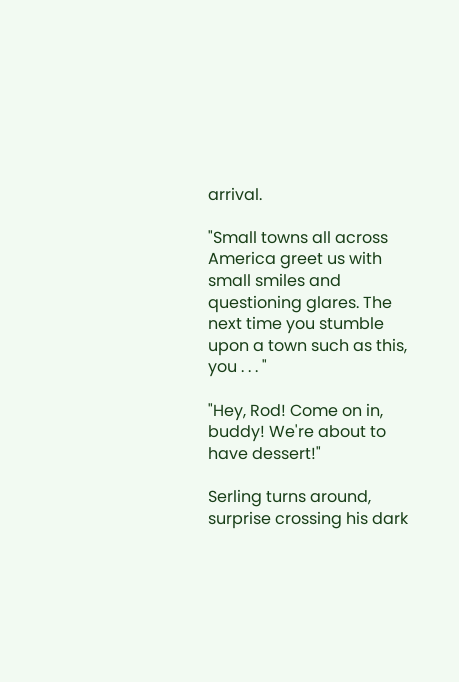arrival.

"Small towns all across America greet us with small smiles and questioning glares. The next time you stumble upon a town such as this, you . . . "

"Hey, Rod! Come on in, buddy! We're about to have dessert!"

Serling turns around, surprise crossing his dark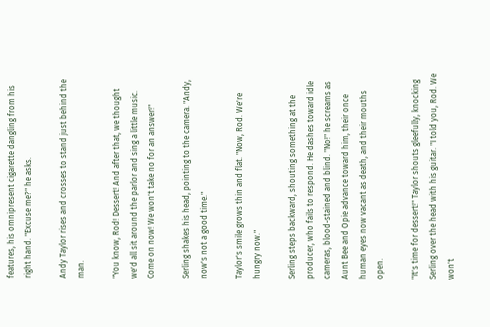features, his omnipresent cigarette dangling from his right hand. "Excuse me?" he asks.

Andy Taylor rises and crosses to stand just behind the man.

"You know, Rod! Dessert! And after that, we thought we'd all sit around the parlor and sing a little music. Come on now! We won't take no for an answer!"

Serling shakes his head, pointing to the camera. "Andy, now's not a good time."

Taylor's smile grows thin and flat. "Now, Rod. We're hungry now."

Serling steps backward, shouting something at the producer, who fails to respond. He dashes toward idle cameras, blood-stained and blind. "No!" he screams as Aunt Bee and Opie advance toward him, their once human eyes now vacant as death, and their mouths open.

"It's time for dessert!" Taylor shouts gleefully, knocking Serling over the head with his guitar. "I told you, Rod. We won't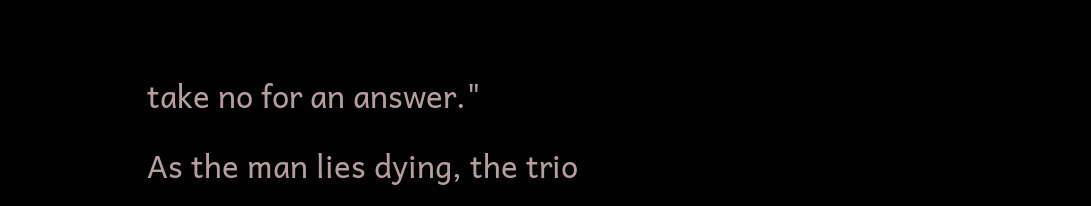take no for an answer."

As the man lies dying, the trio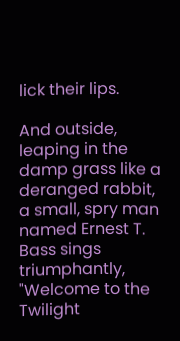lick their lips.

And outside, leaping in the damp grass like a deranged rabbit, a small, spry man named Ernest T. Bass sings triumphantly, "Welcome to the Twilight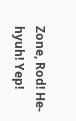Zone, Rod! He-hyuh! Yep!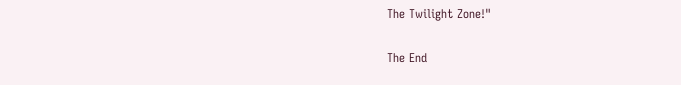The Twilight Zone!"

The End